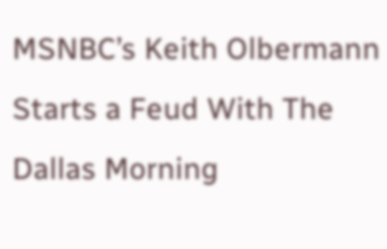MSNBC’s Keith Olbermann Starts a Feud With The Dallas Morning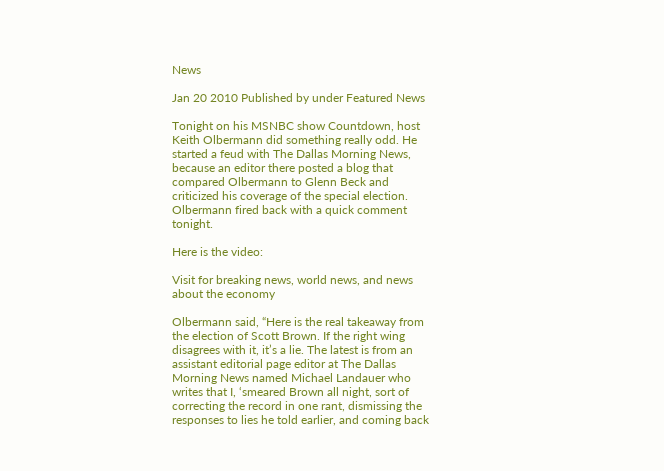News

Jan 20 2010 Published by under Featured News

Tonight on his MSNBC show Countdown, host Keith Olbermann did something really odd. He started a feud with The Dallas Morning News, because an editor there posted a blog that compared Olbermann to Glenn Beck and criticized his coverage of the special election. Olbermann fired back with a quick comment tonight.

Here is the video:

Visit for breaking news, world news, and news about the economy

Olbermann said, “Here is the real takeaway from the election of Scott Brown. If the right wing disagrees with it, it’s a lie. The latest is from an assistant editorial page editor at The Dallas Morning News named Michael Landauer who writes that I, ‘smeared Brown all night, sort of correcting the record in one rant, dismissing the responses to lies he told earlier, and coming back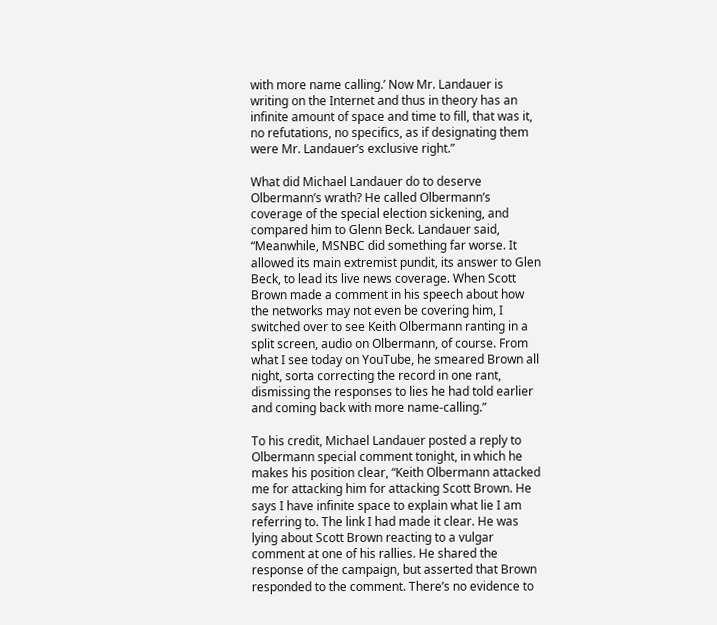with more name calling.’ Now Mr. Landauer is writing on the Internet and thus in theory has an infinite amount of space and time to fill, that was it, no refutations, no specifics, as if designating them were Mr. Landauer’s exclusive right.”

What did Michael Landauer do to deserve Olbermann’s wrath? He called Olbermann’s coverage of the special election sickening, and compared him to Glenn Beck. Landauer said, “Meanwhile, MSNBC did something far worse. It allowed its main extremist pundit, its answer to Glen Beck, to lead its live news coverage. When Scott Brown made a comment in his speech about how the networks may not even be covering him, I switched over to see Keith Olbermann ranting in a split screen, audio on Olbermann, of course. From what I see today on YouTube, he smeared Brown all night, sorta correcting the record in one rant, dismissing the responses to lies he had told earlier and coming back with more name-calling.”

To his credit, Michael Landauer posted a reply to Olbermann special comment tonight, in which he makes his position clear, “Keith Olbermann attacked me for attacking him for attacking Scott Brown. He says I have infinite space to explain what lie I am referring to. The link I had made it clear. He was lying about Scott Brown reacting to a vulgar comment at one of his rallies. He shared the response of the campaign, but asserted that Brown responded to the comment. There’s no evidence to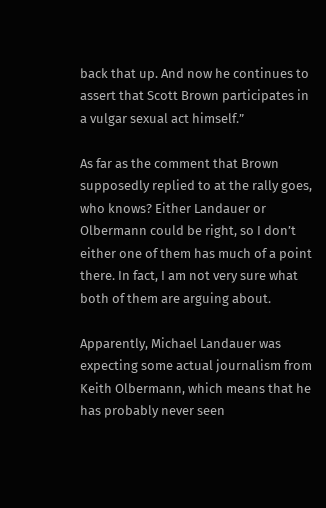back that up. And now he continues to assert that Scott Brown participates in a vulgar sexual act himself.”

As far as the comment that Brown supposedly replied to at the rally goes, who knows? Either Landauer or Olbermann could be right, so I don’t either one of them has much of a point there. In fact, I am not very sure what both of them are arguing about.

Apparently, Michael Landauer was expecting some actual journalism from Keith Olbermann, which means that he has probably never seen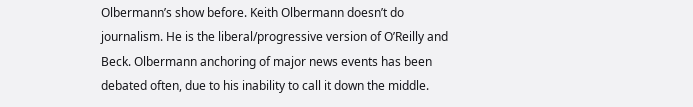Olbermann’s show before. Keith Olbermann doesn’t do journalism. He is the liberal/progressive version of O’Reilly and Beck. Olbermann anchoring of major news events has been debated often, due to his inability to call it down the middle.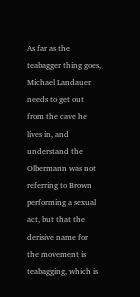As far as the teabagger thing goes, Michael Landauer needs to get out from the cave he lives in, and understand the Olbermann was not referring to Brown performing a sexual act, but that the derisive name for the movement is teabagging, which is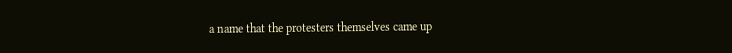a name that the protesters themselves came up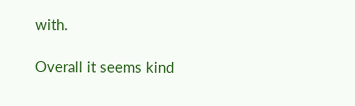with.

Overall it seems kind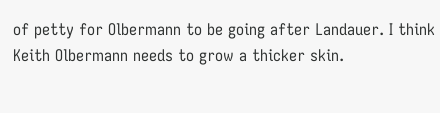of petty for Olbermann to be going after Landauer. I think Keith Olbermann needs to grow a thicker skin.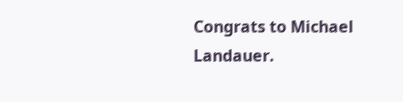Congrats to Michael Landauer.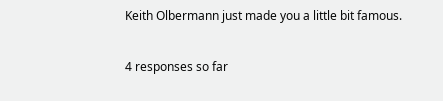Keith Olbermann just made you a little bit famous.

4 responses so far